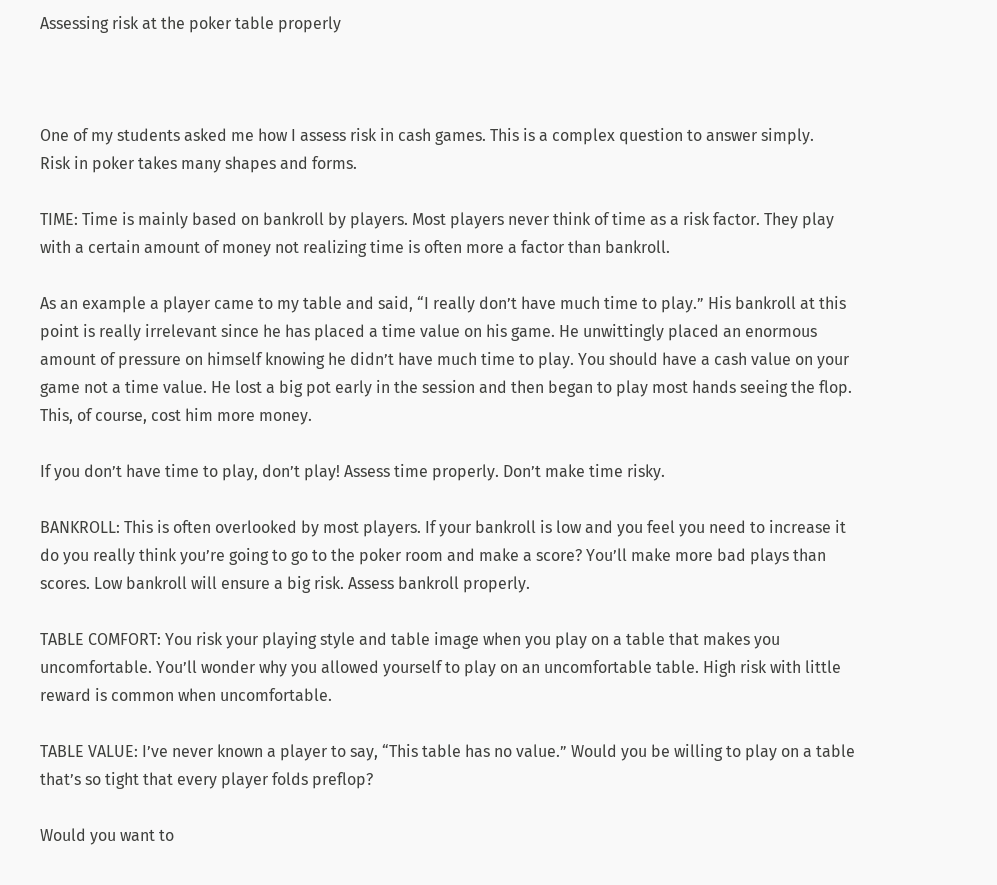Assessing risk at the poker table properly



One of my students asked me how I assess risk in cash games. This is a complex question to answer simply.
Risk in poker takes many shapes and forms.

TIME: Time is mainly based on bankroll by players. Most players never think of time as a risk factor. They play with a certain amount of money not realizing time is often more a factor than bankroll.

As an example a player came to my table and said, “I really don’t have much time to play.” His bankroll at this point is really irrelevant since he has placed a time value on his game. He unwittingly placed an enormous amount of pressure on himself knowing he didn’t have much time to play. You should have a cash value on your game not a time value. He lost a big pot early in the session and then began to play most hands seeing the flop. This, of course, cost him more money.

If you don’t have time to play, don’t play! Assess time properly. Don’t make time risky.

BANKROLL: This is often overlooked by most players. If your bankroll is low and you feel you need to increase it do you really think you’re going to go to the poker room and make a score? You’ll make more bad plays than scores. Low bankroll will ensure a big risk. Assess bankroll properly.

TABLE COMFORT: You risk your playing style and table image when you play on a table that makes you uncomfortable. You’ll wonder why you allowed yourself to play on an uncomfortable table. High risk with little reward is common when uncomfortable.

TABLE VALUE: I’ve never known a player to say, “This table has no value.” Would you be willing to play on a table that’s so tight that every player folds preflop?

Would you want to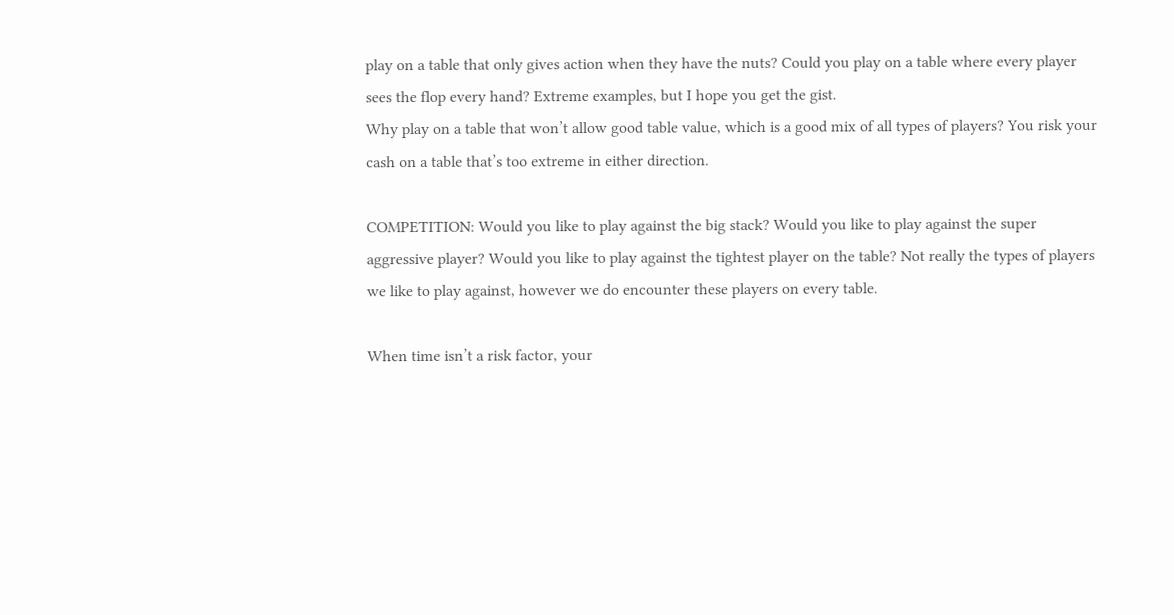play on a table that only gives action when they have the nuts? Could you play on a table where every player sees the flop every hand? Extreme examples, but I hope you get the gist.
Why play on a table that won’t allow good table value, which is a good mix of all types of players? You risk your cash on a table that’s too extreme in either direction.

COMPETITION: Would you like to play against the big stack? Would you like to play against the super aggressive player? Would you like to play against the tightest player on the table? Not really the types of players we like to play against, however we do encounter these players on every table.

When time isn’t a risk factor, your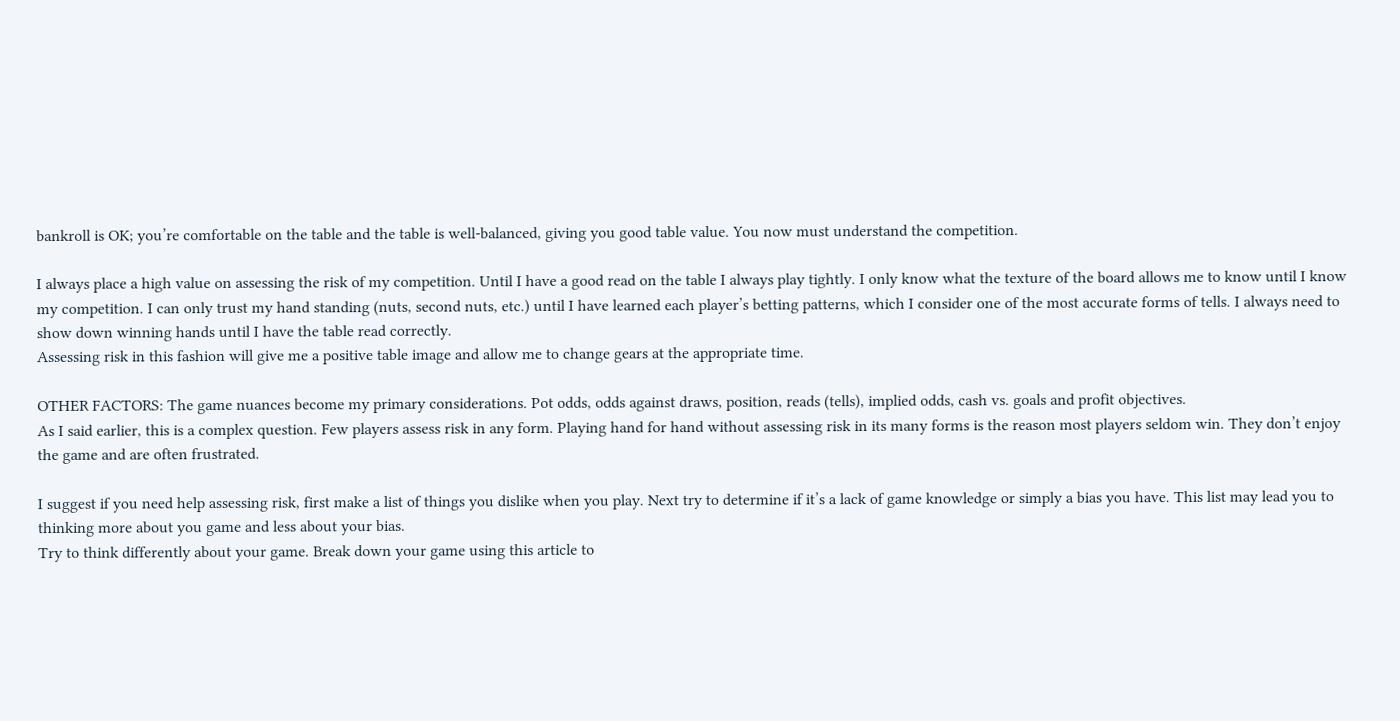bankroll is OK; you’re comfortable on the table and the table is well-balanced, giving you good table value. You now must understand the competition.

I always place a high value on assessing the risk of my competition. Until I have a good read on the table I always play tightly. I only know what the texture of the board allows me to know until I know my competition. I can only trust my hand standing (nuts, second nuts, etc.) until I have learned each player’s betting patterns, which I consider one of the most accurate forms of tells. I always need to show down winning hands until I have the table read correctly.
Assessing risk in this fashion will give me a positive table image and allow me to change gears at the appropriate time.

OTHER FACTORS: The game nuances become my primary considerations. Pot odds, odds against draws, position, reads (tells), implied odds, cash vs. goals and profit objectives.
As I said earlier, this is a complex question. Few players assess risk in any form. Playing hand for hand without assessing risk in its many forms is the reason most players seldom win. They don’t enjoy the game and are often frustrated.

I suggest if you need help assessing risk, first make a list of things you dislike when you play. Next try to determine if it’s a lack of game knowledge or simply a bias you have. This list may lead you to thinking more about you game and less about your bias.
Try to think differently about your game. Break down your game using this article to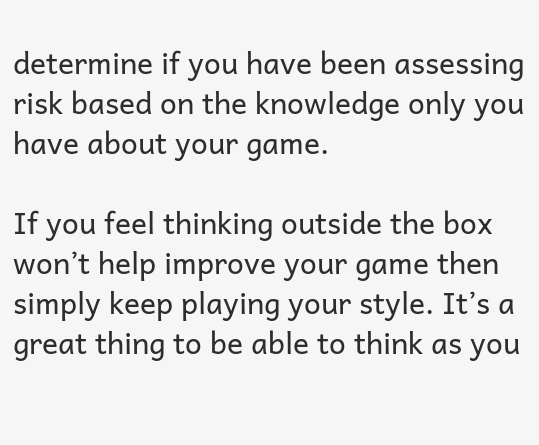determine if you have been assessing risk based on the knowledge only you have about your game.

If you feel thinking outside the box won’t help improve your game then simply keep playing your style. It’s a great thing to be able to think as you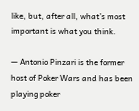like, but, after all, what’s most important is what you think.

— Antonio Pinzari is the former host of Poker Wars and has been playing poker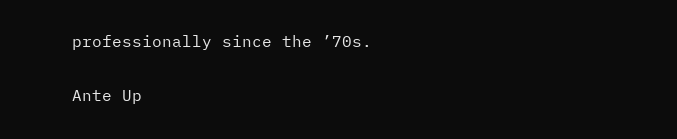professionally since the ’70s.

Ante Up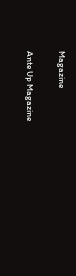Magazine

Ante Up Magazine